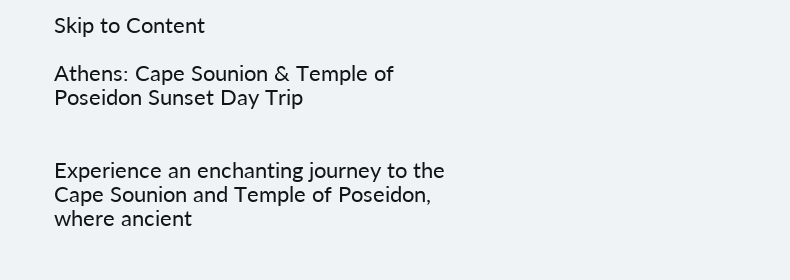Skip to Content

Athens: Cape Sounion & Temple of Poseidon Sunset Day Trip


Experience an enchanting journey to the Cape Sounion and Temple of Poseidon, where ancient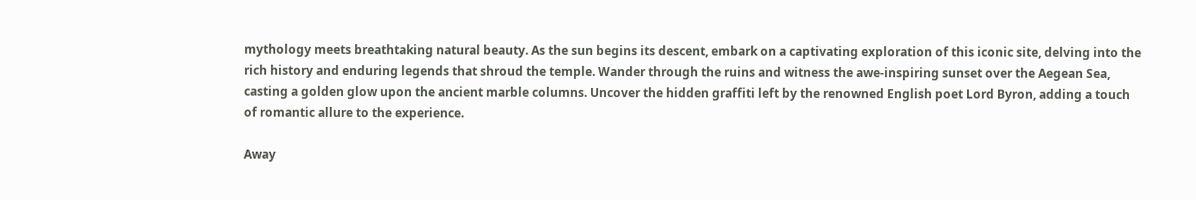mythology meets breathtaking natural beauty. As the sun begins its descent, embark on a captivating exploration of this iconic site, delving into the rich history and enduring legends that shroud the temple. Wander through the ruins and witness the awe-inspiring sunset over the Aegean Sea, casting a golden glow upon the ancient marble columns. Uncover the hidden graffiti left by the renowned English poet Lord Byron, adding a touch of romantic allure to the experience.

Away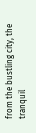from the bustling city, the tranquil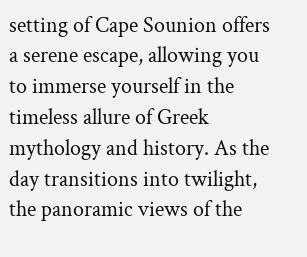setting of Cape Sounion offers a serene escape, allowing you to immerse yourself in the timeless allure of Greek mythology and history. As the day transitions into twilight, the panoramic views of the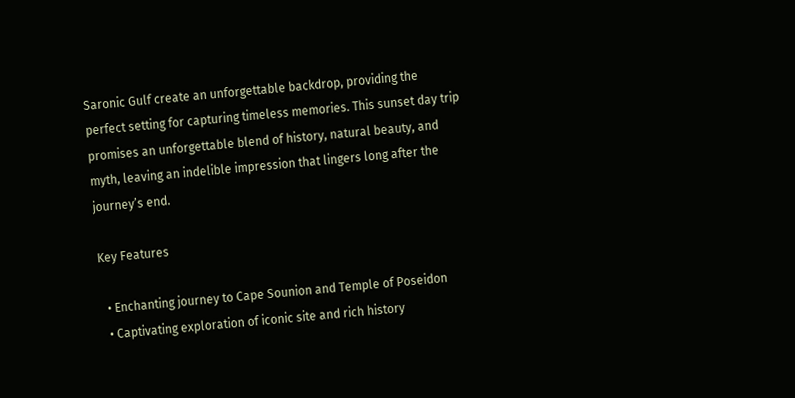Saronic Gulf create an unforgettable backdrop, providing the perfect setting for capturing timeless memories. This sunset day trip promises an unforgettable blend of history, natural beauty, and myth, leaving an indelible impression that lingers long after the journey’s end.

Key Features

  • Enchanting journey to Cape Sounion and Temple of Poseidon
  • Captivating exploration of iconic site and rich history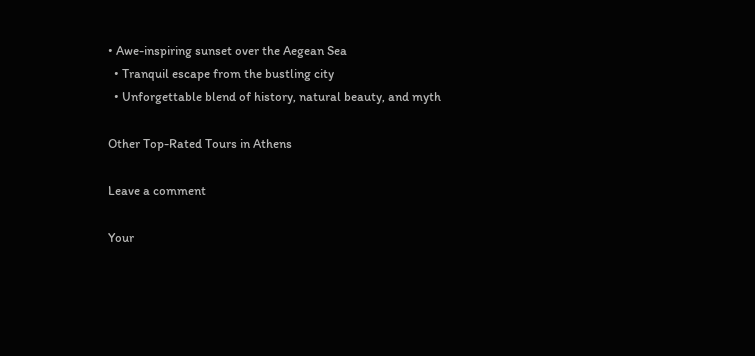• Awe-inspiring sunset over the Aegean Sea
  • Tranquil escape from the bustling city
  • Unforgettable blend of history, natural beauty, and myth

Other Top-Rated Tours in Athens

Leave a comment

Your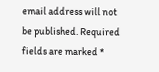email address will not be published. Required fields are marked *